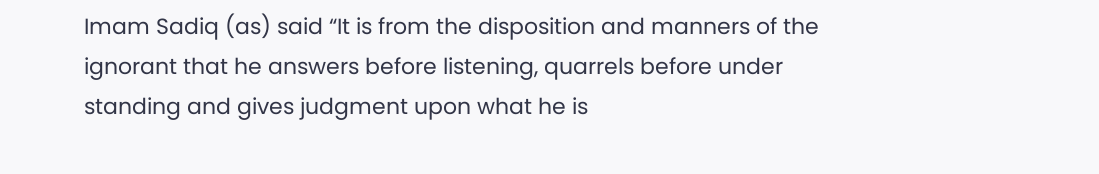Imam Sadiq (as) said “It is from the disposition and manners of the ignorant that he answers before listening, quarrels before under standing and gives judgment upon what he is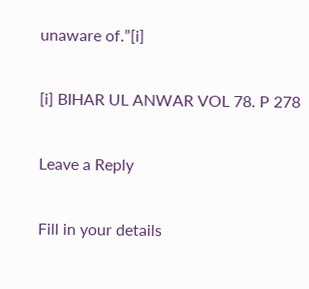unaware of.”[i]

[i] BIHAR UL ANWAR VOL 78. P 278

Leave a Reply

Fill in your details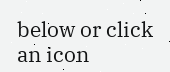below or click an icon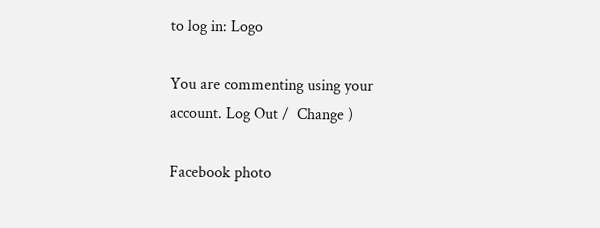to log in: Logo

You are commenting using your account. Log Out /  Change )

Facebook photo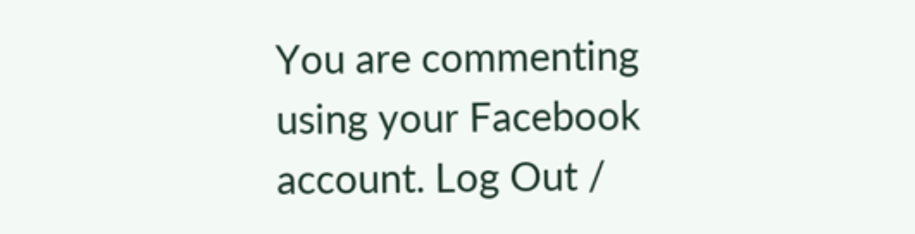You are commenting using your Facebook account. Log Out /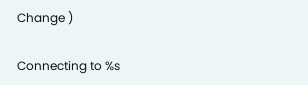Change )

Connecting to %s